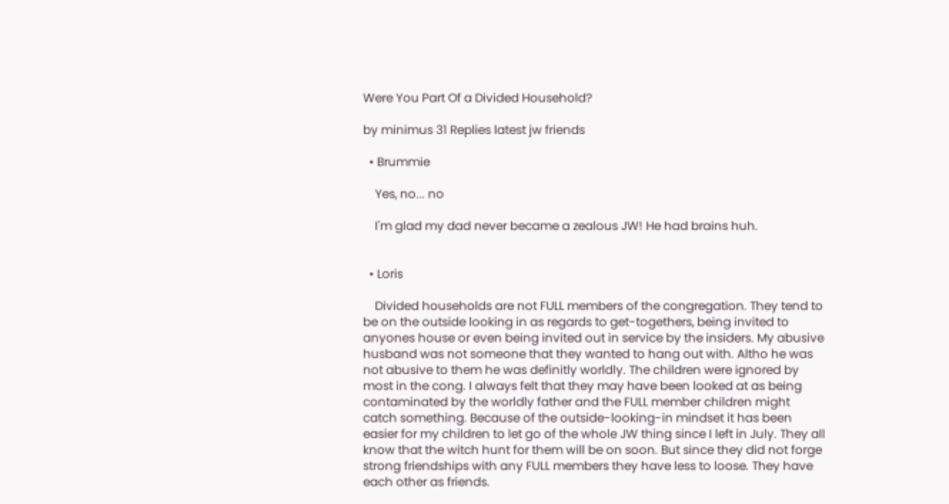Were You Part Of a Divided Household?

by minimus 31 Replies latest jw friends

  • Brummie

    Yes, no... no

    I'm glad my dad never became a zealous JW! He had brains huh.


  • Loris

    Divided households are not FULL members of the congregation. They tend to be on the outside looking in as regards to get-togethers, being invited to anyones house or even being invited out in service by the insiders. My abusive husband was not someone that they wanted to hang out with. Altho he was not abusive to them he was definitly worldly. The children were ignored by most in the cong. I always felt that they may have been looked at as being contaminated by the worldly father and the FULL member children might catch something. Because of the outside-looking-in mindset it has been easier for my children to let go of the whole JW thing since I left in July. They all know that the witch hunt for them will be on soon. But since they did not forge strong friendships with any FULL members they have less to loose. They have each other as friends.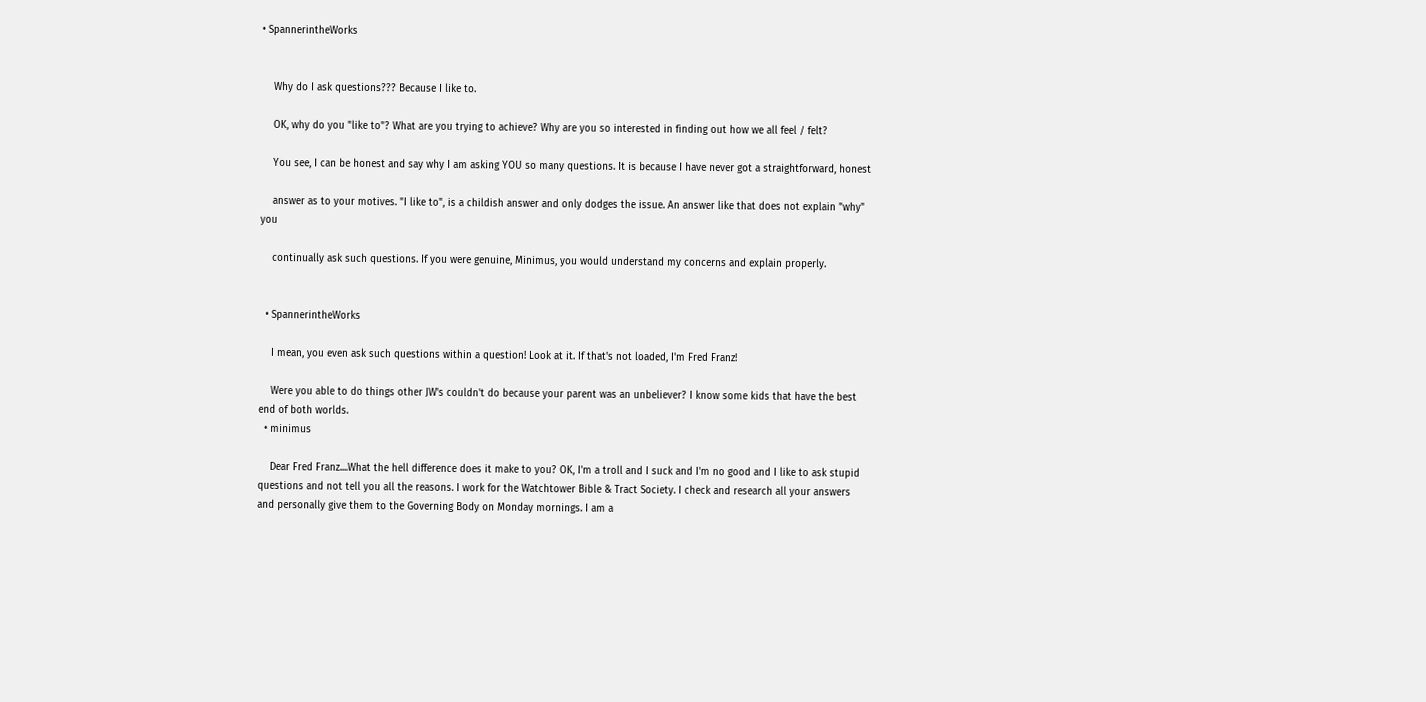• SpannerintheWorks


    Why do I ask questions??? Because I like to.

    OK, why do you "like to"? What are you trying to achieve? Why are you so interested in finding out how we all feel / felt?

    You see, I can be honest and say why I am asking YOU so many questions. It is because I have never got a straightforward, honest

    answer as to your motives. "I like to", is a childish answer and only dodges the issue. An answer like that does not explain "why" you

    continually ask such questions. If you were genuine, Minimus, you would understand my concerns and explain properly.


  • SpannerintheWorks

    I mean, you even ask such questions within a question! Look at it. If that's not loaded, I'm Fred Franz!

    Were you able to do things other JW's couldn't do because your parent was an unbeliever? I know some kids that have the best end of both worlds.
  • minimus

    Dear Fred Franz....What the hell difference does it make to you? OK, I'm a troll and I suck and I'm no good and I like to ask stupid questions and not tell you all the reasons. I work for the Watchtower Bible & Tract Society. I check and research all your answers and personally give them to the Governing Body on Monday mornings. I am a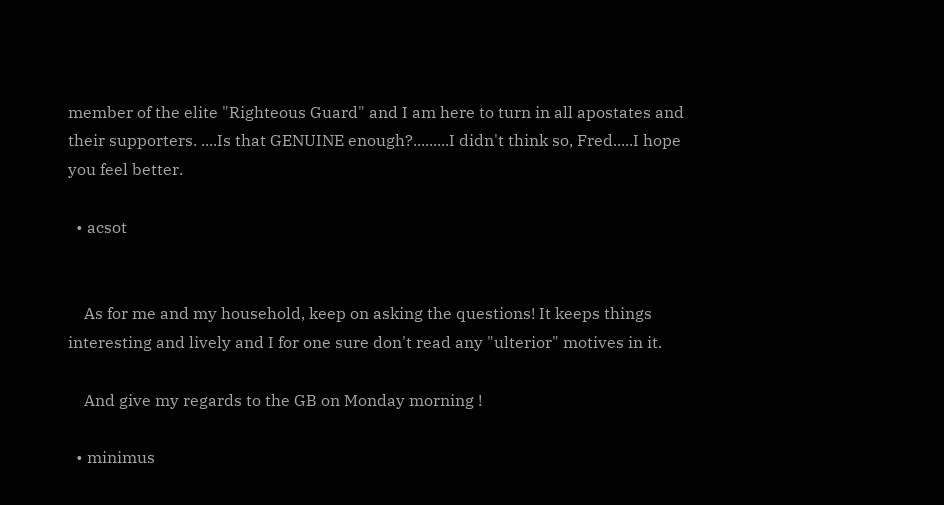member of the elite "Righteous Guard" and I am here to turn in all apostates and their supporters. ....Is that GENUINE enough?.........I didn't think so, Fred.....I hope you feel better.

  • acsot


    As for me and my household, keep on asking the questions! It keeps things interesting and lively and I for one sure don't read any "ulterior" motives in it.

    And give my regards to the GB on Monday morning !

  • minimus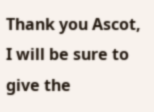Thank you Ascot, I will be sure to give the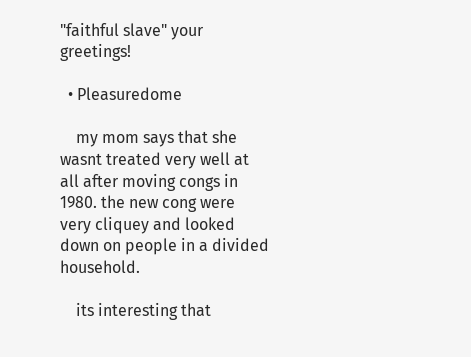"faithful slave" your greetings!

  • Pleasuredome

    my mom says that she wasnt treated very well at all after moving congs in 1980. the new cong were very cliquey and looked down on people in a divided household.

    its interesting that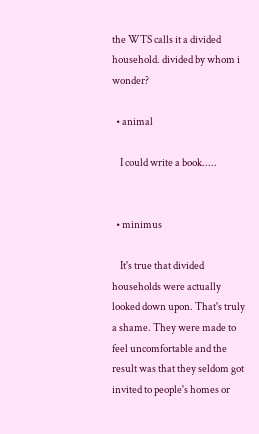the WTS calls it a divided household. divided by whom i wonder?

  • animal

    I could write a book.....


  • minimus

    It's true that divided households were actually looked down upon. That's truly a shame. They were made to feel uncomfortable and the result was that they seldom got invited to people's homes or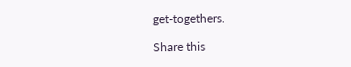get-togethers.

Share this